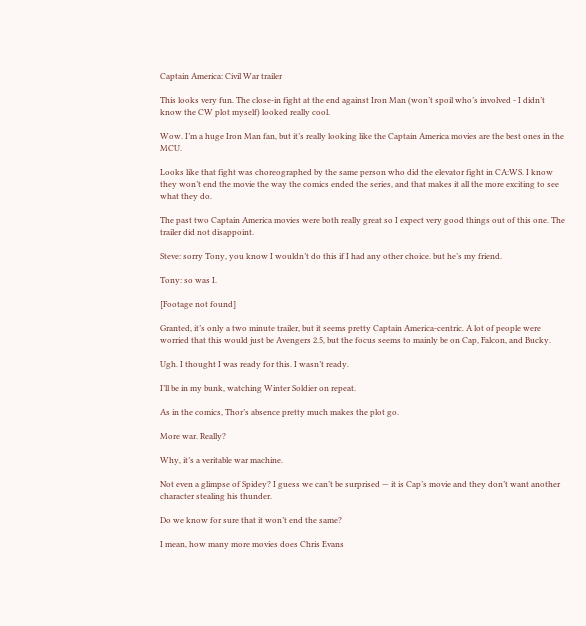Captain America: Civil War trailer

This looks very fun. The close-in fight at the end against Iron Man (won’t spoil who’s involved - I didn’t know the CW plot myself) looked really cool.

Wow. I’m a huge Iron Man fan, but it’s really looking like the Captain America movies are the best ones in the MCU.

Looks like that fight was choreographed by the same person who did the elevator fight in CA:WS. I know they won’t end the movie the way the comics ended the series, and that makes it all the more exciting to see what they do.

The past two Captain America movies were both really great so I expect very good things out of this one. The trailer did not disappoint.

Steve: sorry Tony, you know I wouldn’t do this if I had any other choice. but he’s my friend.

Tony: so was I.

[Footage not found]

Granted, it’s only a two minute trailer, but it seems pretty Captain America-centric. A lot of people were worried that this would just be Avengers 2.5, but the focus seems to mainly be on Cap, Falcon, and Bucky.

Ugh. I thought I was ready for this. I wasn’t ready.

I’ll be in my bunk, watching Winter Soldier on repeat.

As in the comics, Thor’s absence pretty much makes the plot go.

More war. Really?

Why, it’s a veritable war machine.

Not even a glimpse of Spidey? I guess we can’t be surprised — it is Cap’s movie and they don’t want another character stealing his thunder.

Do we know for sure that it won’t end the same?

I mean, how many more movies does Chris Evans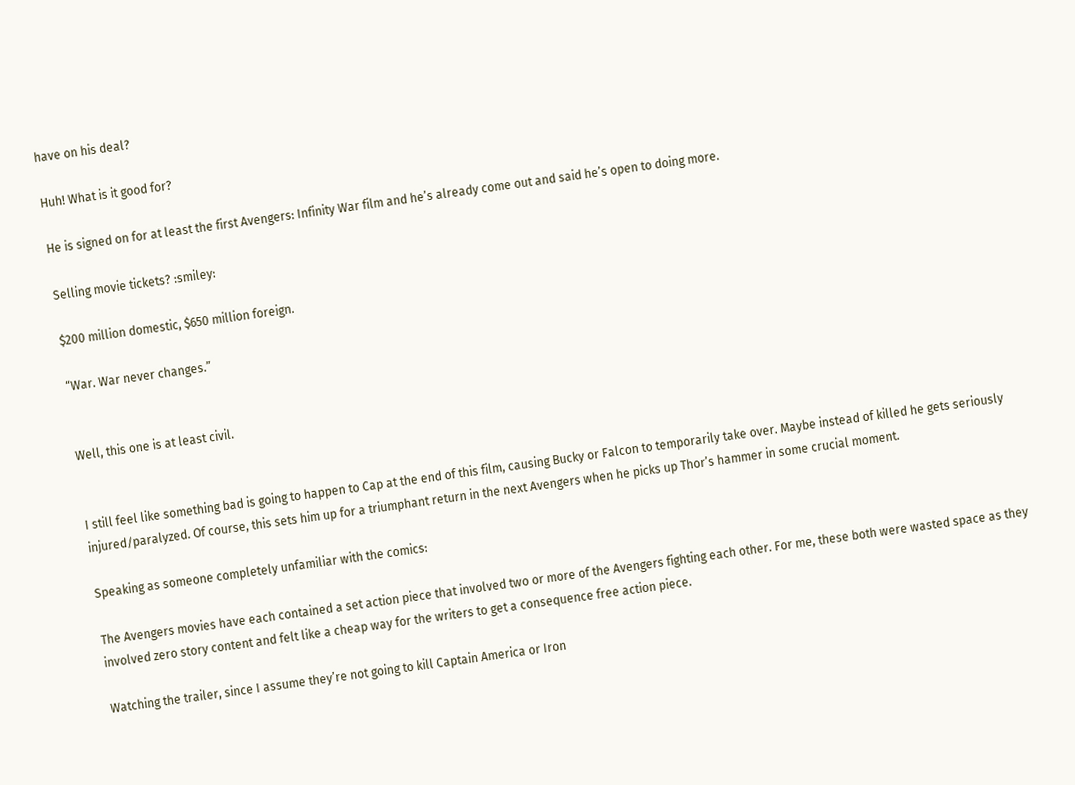have on his deal?

Huh! What is it good for?

He is signed on for at least the first Avengers: Infinity War film and he’s already come out and said he’s open to doing more.

Selling movie tickets? :smiley:

$200 million domestic, $650 million foreign.

“War. War never changes.”


Well, this one is at least civil.


I still feel like something bad is going to happen to Cap at the end of this film, causing Bucky or Falcon to temporarily take over. Maybe instead of killed he gets seriously injured/paralyzed. Of course, this sets him up for a triumphant return in the next Avengers when he picks up Thor’s hammer in some crucial moment.

Speaking as someone completely unfamiliar with the comics:

The Avengers movies have each contained a set action piece that involved two or more of the Avengers fighting each other. For me, these both were wasted space as they involved zero story content and felt like a cheap way for the writers to get a consequence free action piece.

Watching the trailer, since I assume they’re not going to kill Captain America or Iron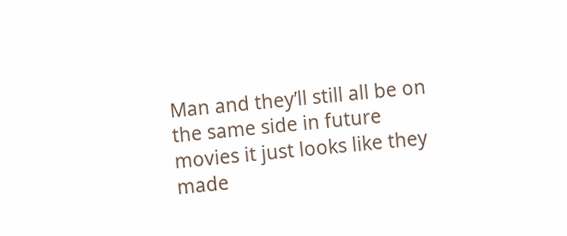Man and they’ll still all be on the same side in future movies it just looks like they made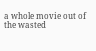a whole movie out of the wasted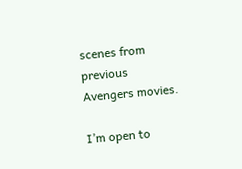scenes from previous Avengers movies.

I’m open to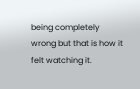being completely wrong but that is how it felt watching it.